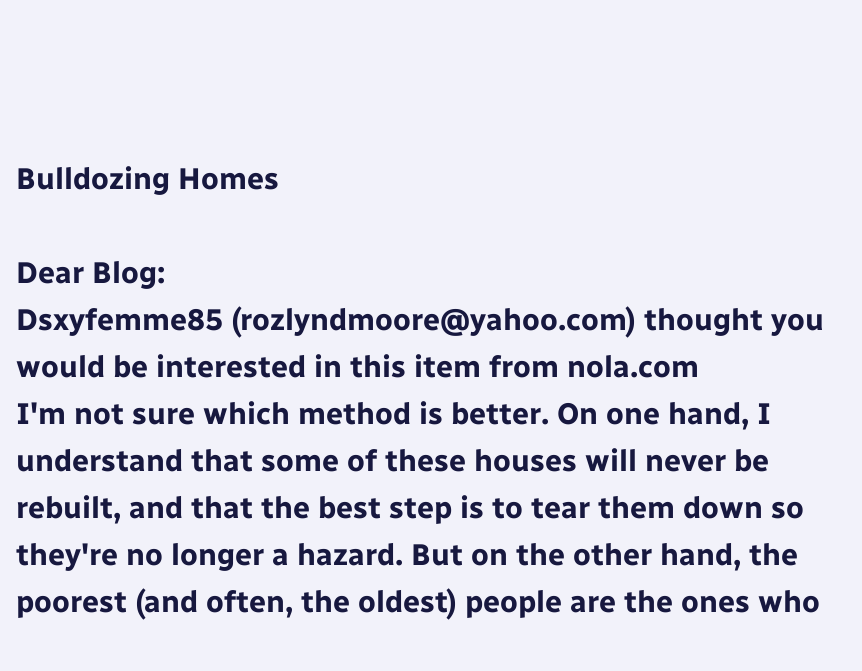Bulldozing Homes

Dear Blog:
Dsxyfemme85 (rozlyndmoore@yahoo.com) thought you would be interested in this item from nola.com
I'm not sure which method is better. On one hand, I understand that some of these houses will never be rebuilt, and that the best step is to tear them down so they're no longer a hazard. But on the other hand, the poorest (and often, the oldest) people are the ones who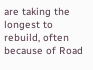are taking the longest to rebuild, often because of Road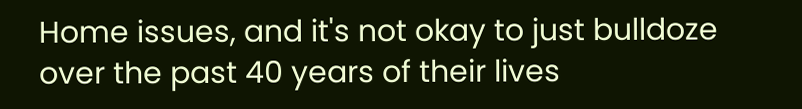Home issues, and it's not okay to just bulldoze over the past 40 years of their lives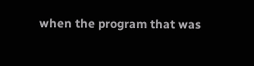when the program that was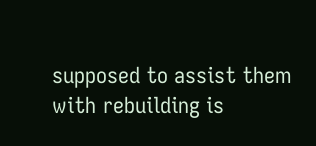supposed to assist them with rebuilding is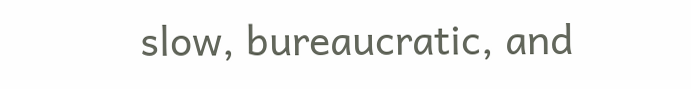slow, bureaucratic, and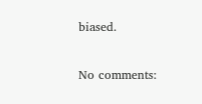biased.

No comments: